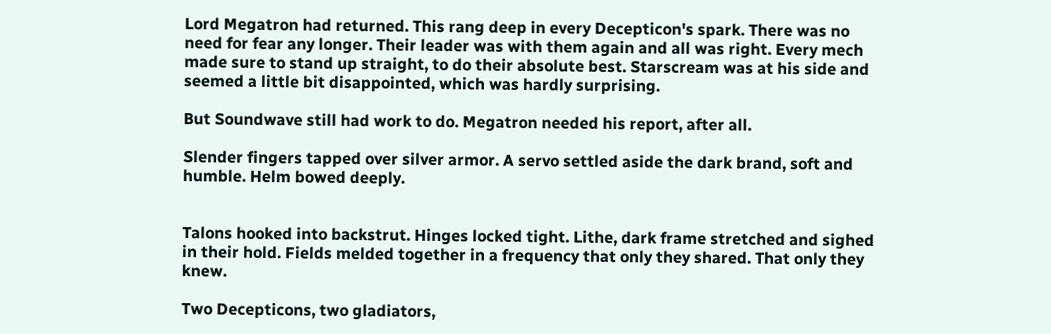Lord Megatron had returned. This rang deep in every Decepticon's spark. There was no need for fear any longer. Their leader was with them again and all was right. Every mech made sure to stand up straight, to do their absolute best. Starscream was at his side and seemed a little bit disappointed, which was hardly surprising.

But Soundwave still had work to do. Megatron needed his report, after all.

Slender fingers tapped over silver armor. A servo settled aside the dark brand, soft and humble. Helm bowed deeply.


Talons hooked into backstrut. Hinges locked tight. Lithe, dark frame stretched and sighed in their hold. Fields melded together in a frequency that only they shared. That only they knew.

Two Decepticons, two gladiators,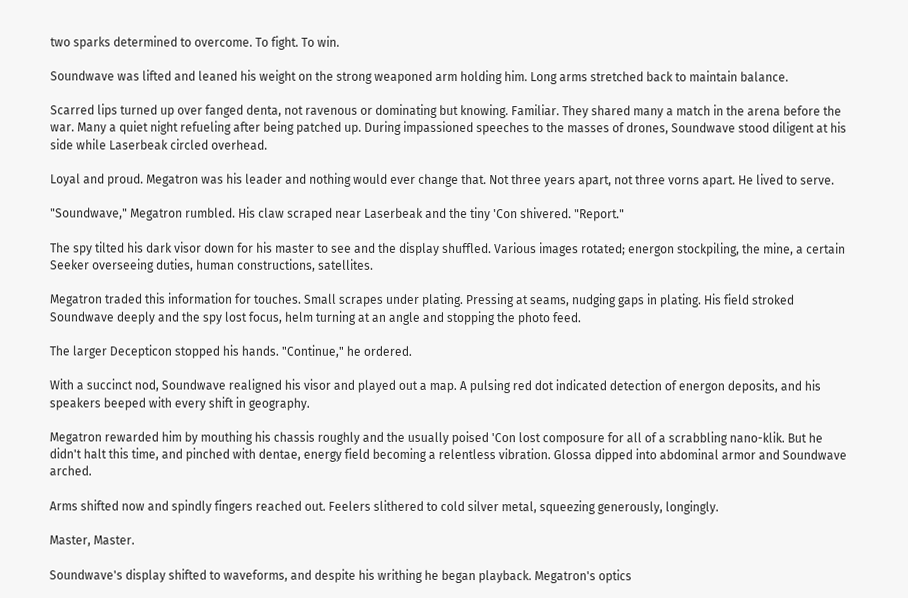two sparks determined to overcome. To fight. To win.

Soundwave was lifted and leaned his weight on the strong weaponed arm holding him. Long arms stretched back to maintain balance.

Scarred lips turned up over fanged denta, not ravenous or dominating but knowing. Familiar. They shared many a match in the arena before the war. Many a quiet night refueling after being patched up. During impassioned speeches to the masses of drones, Soundwave stood diligent at his side while Laserbeak circled overhead.

Loyal and proud. Megatron was his leader and nothing would ever change that. Not three years apart, not three vorns apart. He lived to serve.

"Soundwave," Megatron rumbled. His claw scraped near Laserbeak and the tiny 'Con shivered. "Report."

The spy tilted his dark visor down for his master to see and the display shuffled. Various images rotated; energon stockpiling, the mine, a certain Seeker overseeing duties, human constructions, satellites.

Megatron traded this information for touches. Small scrapes under plating. Pressing at seams, nudging gaps in plating. His field stroked Soundwave deeply and the spy lost focus, helm turning at an angle and stopping the photo feed.

The larger Decepticon stopped his hands. "Continue," he ordered.

With a succinct nod, Soundwave realigned his visor and played out a map. A pulsing red dot indicated detection of energon deposits, and his speakers beeped with every shift in geography.

Megatron rewarded him by mouthing his chassis roughly and the usually poised 'Con lost composure for all of a scrabbling nano-klik. But he didn't halt this time, and pinched with dentae, energy field becoming a relentless vibration. Glossa dipped into abdominal armor and Soundwave arched.

Arms shifted now and spindly fingers reached out. Feelers slithered to cold silver metal, squeezing generously, longingly.

Master, Master.

Soundwave's display shifted to waveforms, and despite his writhing he began playback. Megatron's optics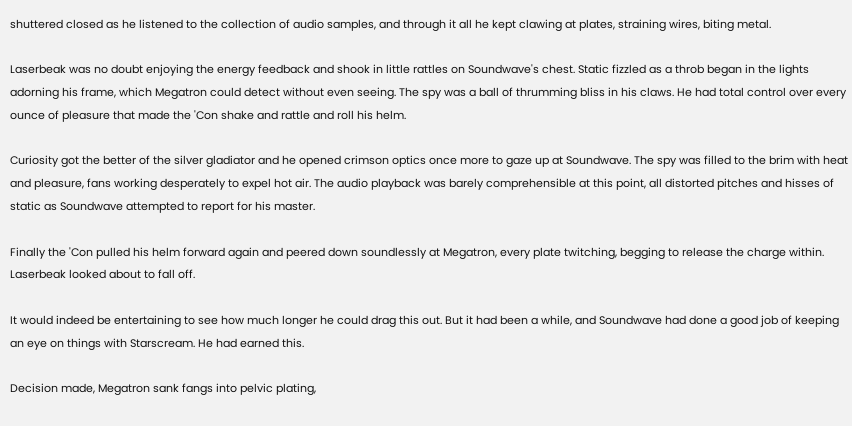shuttered closed as he listened to the collection of audio samples, and through it all he kept clawing at plates, straining wires, biting metal.

Laserbeak was no doubt enjoying the energy feedback and shook in little rattles on Soundwave's chest. Static fizzled as a throb began in the lights adorning his frame, which Megatron could detect without even seeing. The spy was a ball of thrumming bliss in his claws. He had total control over every ounce of pleasure that made the 'Con shake and rattle and roll his helm.

Curiosity got the better of the silver gladiator and he opened crimson optics once more to gaze up at Soundwave. The spy was filled to the brim with heat and pleasure, fans working desperately to expel hot air. The audio playback was barely comprehensible at this point, all distorted pitches and hisses of static as Soundwave attempted to report for his master.

Finally the 'Con pulled his helm forward again and peered down soundlessly at Megatron, every plate twitching, begging to release the charge within. Laserbeak looked about to fall off.

It would indeed be entertaining to see how much longer he could drag this out. But it had been a while, and Soundwave had done a good job of keeping an eye on things with Starscream. He had earned this.

Decision made, Megatron sank fangs into pelvic plating,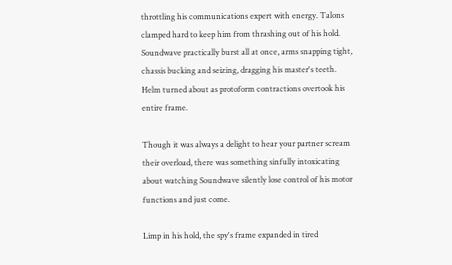throttling his communications expert with energy. Talons clamped hard to keep him from thrashing out of his hold. Soundwave practically burst all at once, arms snapping tight, chassis bucking and seizing, dragging his master's teeth. Helm turned about as protoform contractions overtook his entire frame.

Though it was always a delight to hear your partner scream their overload, there was something sinfully intoxicating about watching Soundwave silently lose control of his motor functions and just come.

Limp in his hold, the spy's frame expanded in tired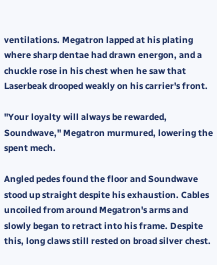ventilations. Megatron lapped at his plating where sharp dentae had drawn energon, and a chuckle rose in his chest when he saw that Laserbeak drooped weakly on his carrier's front.

"Your loyalty will always be rewarded, Soundwave," Megatron murmured, lowering the spent mech.

Angled pedes found the floor and Soundwave stood up straight despite his exhaustion. Cables uncoiled from around Megatron's arms and slowly began to retract into his frame. Despite this, long claws still rested on broad silver chest.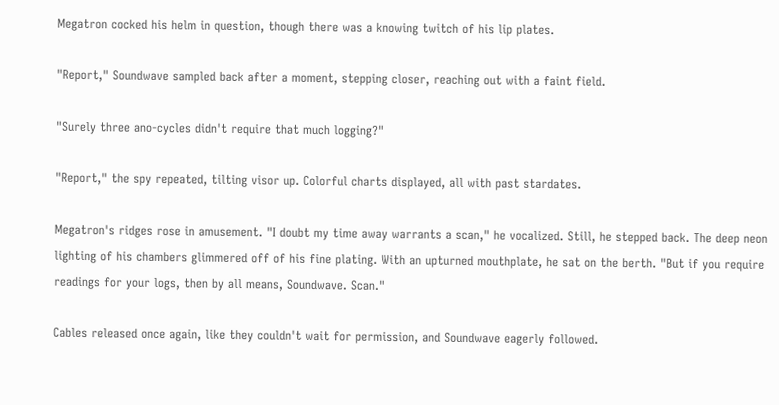Megatron cocked his helm in question, though there was a knowing twitch of his lip plates.

"Report," Soundwave sampled back after a moment, stepping closer, reaching out with a faint field.

"Surely three ano-cycles didn't require that much logging?"

"Report," the spy repeated, tilting visor up. Colorful charts displayed, all with past stardates.

Megatron's ridges rose in amusement. "I doubt my time away warrants a scan," he vocalized. Still, he stepped back. The deep neon lighting of his chambers glimmered off of his fine plating. With an upturned mouthplate, he sat on the berth. "But if you require readings for your logs, then by all means, Soundwave. Scan."

Cables released once again, like they couldn't wait for permission, and Soundwave eagerly followed.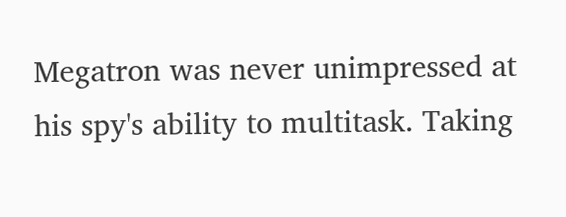Megatron was never unimpressed at his spy's ability to multitask. Taking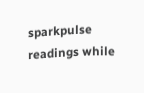sparkpulse readings while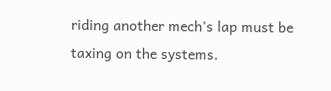riding another mech's lap must be taxing on the systems.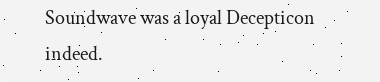Soundwave was a loyal Decepticon indeed.